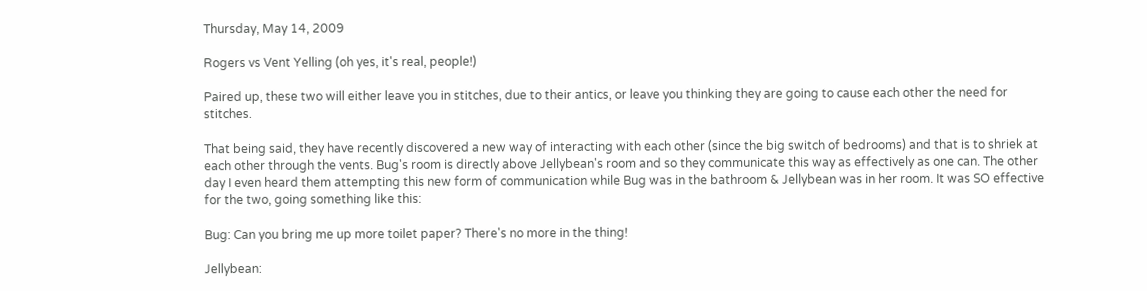Thursday, May 14, 2009

Rogers vs Vent Yelling (oh yes, it's real, people!)

Paired up, these two will either leave you in stitches, due to their antics, or leave you thinking they are going to cause each other the need for stitches.

That being said, they have recently discovered a new way of interacting with each other (since the big switch of bedrooms) and that is to shriek at each other through the vents. Bug's room is directly above Jellybean's room and so they communicate this way as effectively as one can. The other day I even heard them attempting this new form of communication while Bug was in the bathroom & Jellybean was in her room. It was SO effective for the two, going something like this:

Bug: Can you bring me up more toilet paper? There's no more in the thing!

Jellybean: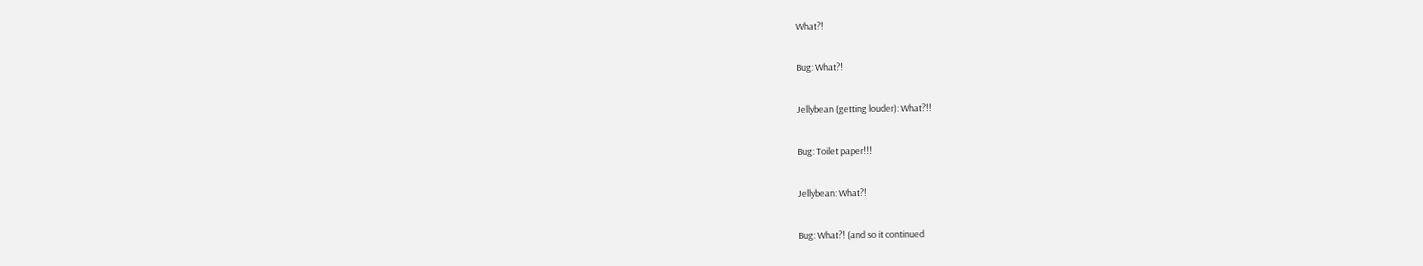What?!

Bug: What?!

Jellybean (getting louder): What?!!

Bug: Toilet paper!!!

Jellybean: What?!

Bug: What?! (and so it continued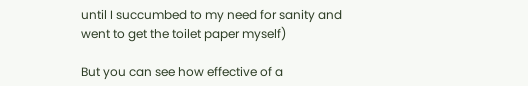until I succumbed to my need for sanity and went to get the toilet paper myself)

But you can see how effective of a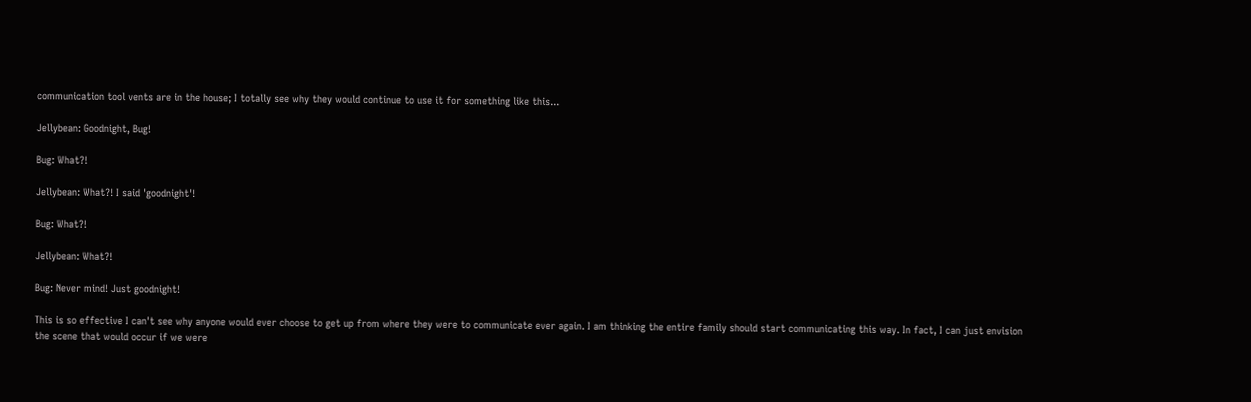communication tool vents are in the house; I totally see why they would continue to use it for something like this...

Jellybean: Goodnight, Bug!

Bug: What?!

Jellybean: What?! I said 'goodnight'!

Bug: What?!

Jellybean: What?!

Bug: Never mind! Just goodnight!

This is so effective I can't see why anyone would ever choose to get up from where they were to communicate ever again. I am thinking the entire family should start communicating this way. In fact, I can just envision the scene that would occur if we were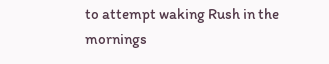to attempt waking Rush in the mornings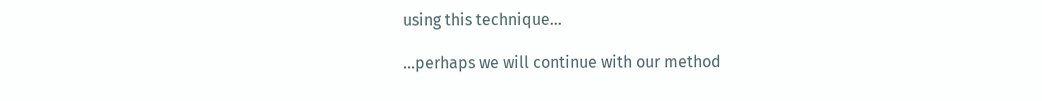using this technique...

...perhaps we will continue with our method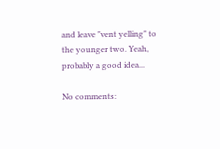and leave "vent yelling" to the younger two. Yeah, probably a good idea...

No comments: